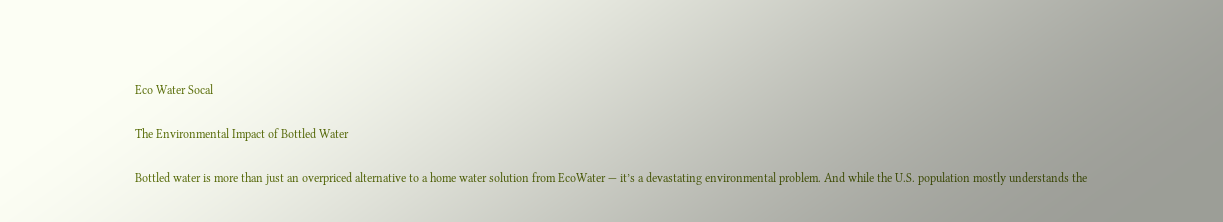Eco Water Socal

The Environmental Impact of Bottled Water

Bottled water is more than just an overpriced alternative to a home water solution from EcoWater — it’s a devastating environmental problem. And while the U.S. population mostly understands the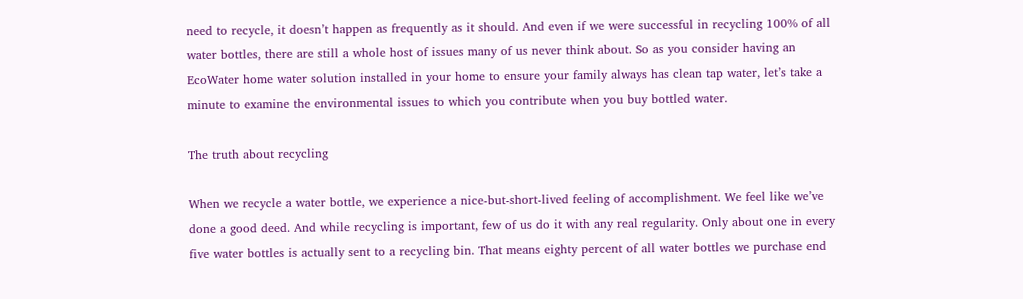need to recycle, it doesn’t happen as frequently as it should. And even if we were successful in recycling 100% of all water bottles, there are still a whole host of issues many of us never think about. So as you consider having an EcoWater home water solution installed in your home to ensure your family always has clean tap water, let’s take a minute to examine the environmental issues to which you contribute when you buy bottled water.

The truth about recycling

When we recycle a water bottle, we experience a nice-but-short-lived feeling of accomplishment. We feel like we’ve done a good deed. And while recycling is important, few of us do it with any real regularity. Only about one in every five water bottles is actually sent to a recycling bin. That means eighty percent of all water bottles we purchase end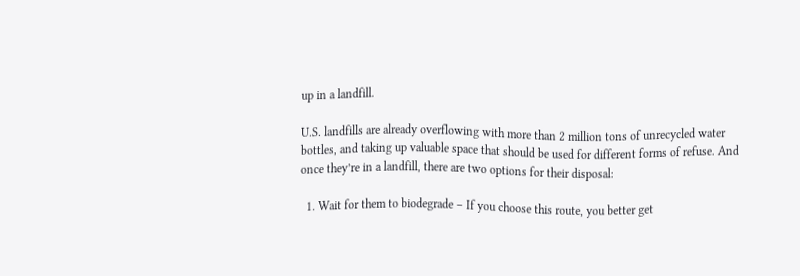up in a landfill.

U.S. landfills are already overflowing with more than 2 million tons of unrecycled water bottles, and taking up valuable space that should be used for different forms of refuse. And once they’re in a landfill, there are two options for their disposal:

  1. Wait for them to biodegrade – If you choose this route, you better get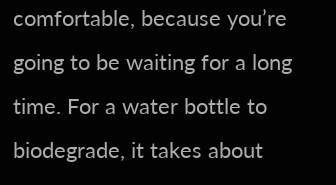comfortable, because you’re going to be waiting for a long time. For a water bottle to biodegrade, it takes about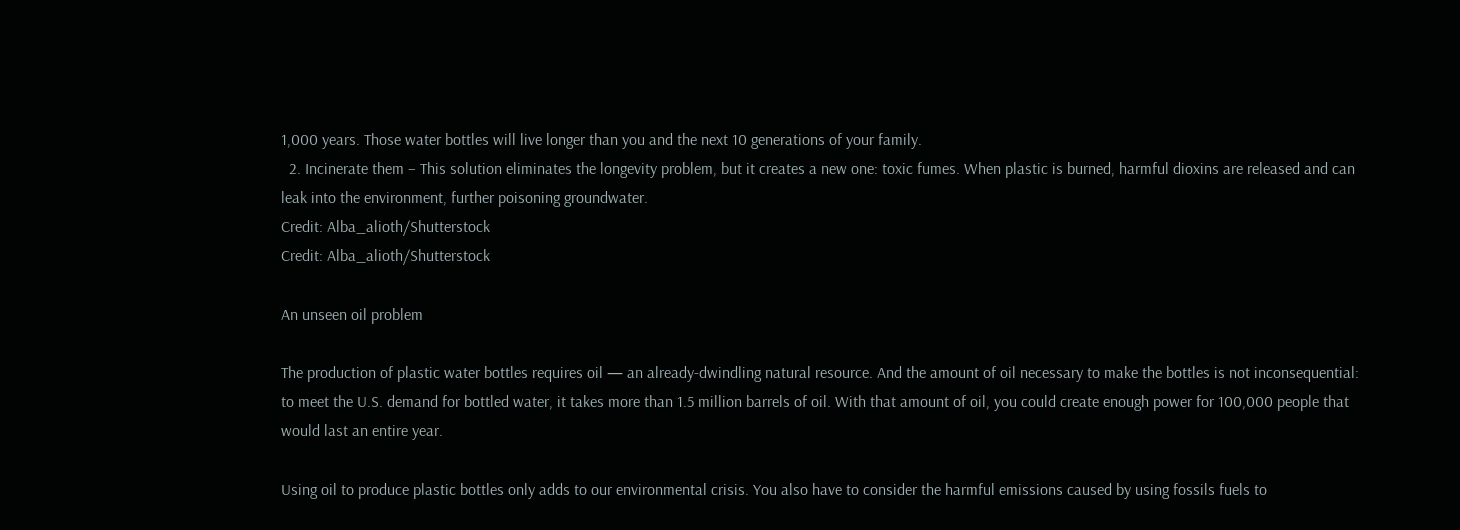1,000 years. Those water bottles will live longer than you and the next 10 generations of your family.
  2. Incinerate them – This solution eliminates the longevity problem, but it creates a new one: toxic fumes. When plastic is burned, harmful dioxins are released and can leak into the environment, further poisoning groundwater.
Credit: Alba_alioth/Shutterstock
Credit: Alba_alioth/Shutterstock

An unseen oil problem

The production of plastic water bottles requires oil — an already-dwindling natural resource. And the amount of oil necessary to make the bottles is not inconsequential: to meet the U.S. demand for bottled water, it takes more than 1.5 million barrels of oil. With that amount of oil, you could create enough power for 100,000 people that would last an entire year.

Using oil to produce plastic bottles only adds to our environmental crisis. You also have to consider the harmful emissions caused by using fossils fuels to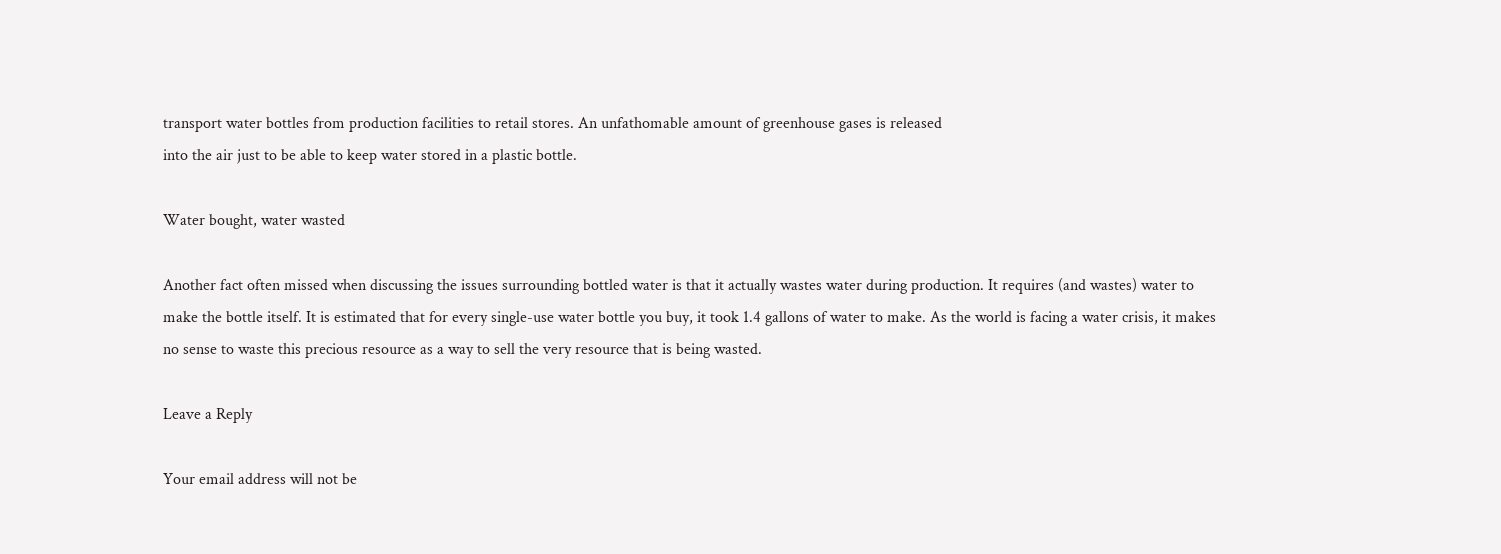transport water bottles from production facilities to retail stores. An unfathomable amount of greenhouse gases is released
into the air just to be able to keep water stored in a plastic bottle.

Water bought, water wasted

Another fact often missed when discussing the issues surrounding bottled water is that it actually wastes water during production. It requires (and wastes) water to make the bottle itself. It is estimated that for every single-use water bottle you buy, it took 1.4 gallons of water to make. As the world is facing a water crisis, it makes no sense to waste this precious resource as a way to sell the very resource that is being wasted.

Leave a Reply

Your email address will not be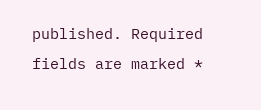published. Required fields are marked *